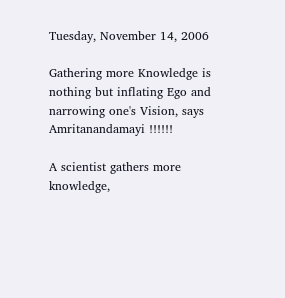Tuesday, November 14, 2006

Gathering more Knowledge is nothing but inflating Ego and narrowing one's Vision, says Amritanandamayi !!!!!!

A scientist gathers more knowledge,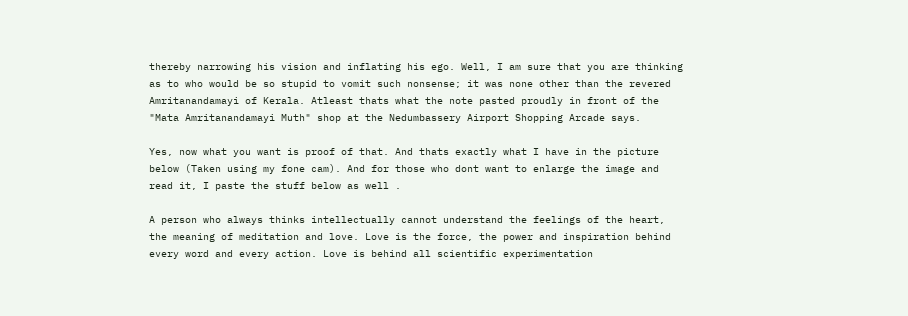thereby narrowing his vision and inflating his ego. Well, I am sure that you are thinking as to who would be so stupid to vomit such nonsense; it was none other than the revered Amritanandamayi of Kerala. Atleast thats what the note pasted proudly in front of the "Mata Amritanandamayi Muth" shop at the Nedumbassery Airport Shopping Arcade says.

Yes, now what you want is proof of that. And thats exactly what I have in the picture below (Taken using my fone cam). And for those who dont want to enlarge the image and read it, I paste the stuff below as well .

A person who always thinks intellectually cannot understand the feelings of the heart, the meaning of meditation and love. Love is the force, the power and inspiration behind every word and every action. Love is behind all scientific experimentation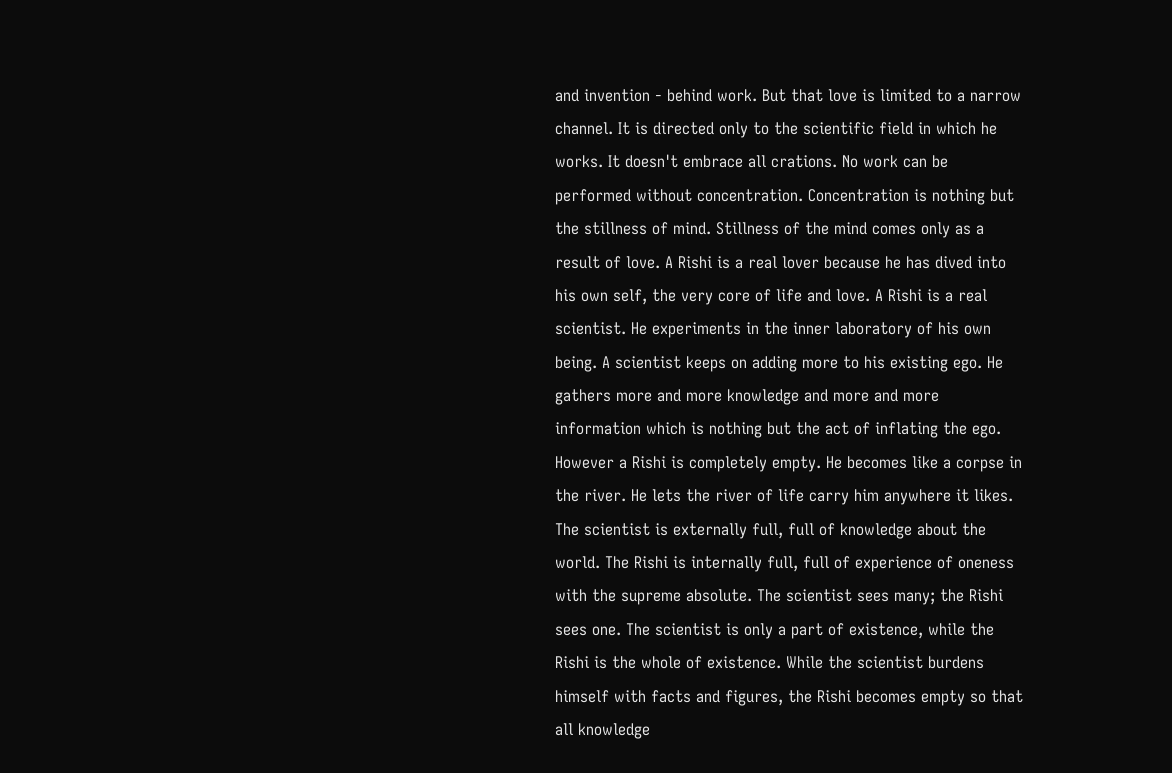and invention - behind work. But that love is limited to a narrow channel. It is directed only to the scientific field in which he works. It doesn't embrace all crations. No work can be performed without concentration. Concentration is nothing but the stillness of mind. Stillness of the mind comes only as a result of love. A Rishi is a real lover because he has dived into his own self, the very core of life and love. A Rishi is a real scientist. He experiments in the inner laboratory of his own being. A scientist keeps on adding more to his existing ego. He gathers more and more knowledge and more and more information which is nothing but the act of inflating the ego. However a Rishi is completely empty. He becomes like a corpse in the river. He lets the river of life carry him anywhere it likes. The scientist is externally full, full of knowledge about the world. The Rishi is internally full, full of experience of oneness with the supreme absolute. The scientist sees many; the Rishi sees one. The scientist is only a part of existence, while the Rishi is the whole of existence. While the scientist burdens himself with facts and figures, the Rishi becomes empty so that all knowledge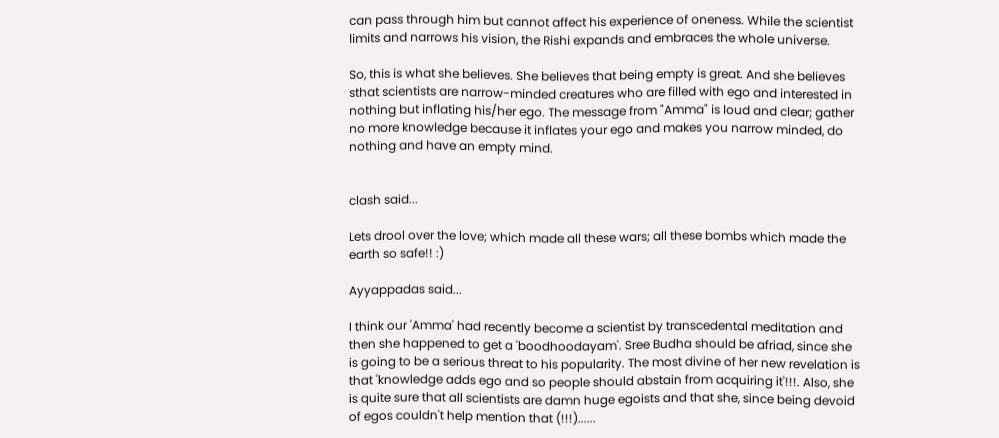can pass through him but cannot affect his experience of oneness. While the scientist limits and narrows his vision, the Rishi expands and embraces the whole universe.

So, this is what she believes. She believes that being empty is great. And she believes sthat scientists are narrow-minded creatures who are filled with ego and interested in nothing but inflating his/her ego. The message from "Amma" is loud and clear; gather no more knowledge because it inflates your ego and makes you narrow minded, do nothing and have an empty mind.


clash said...

Lets drool over the love; which made all these wars; all these bombs which made the earth so safe!! :)

Ayyappadas said...

I think our 'Amma' had recently become a scientist by transcedental meditation and then she happened to get a 'boodhoodayam'. Sree Budha should be afriad, since she is going to be a serious threat to his popularity. The most divine of her new revelation is that 'knowledge adds ego and so people should abstain from acquiring it'!!!. Also, she is quite sure that all scientists are damn huge egoists and that she, since being devoid of egos couldn't help mention that (!!!)......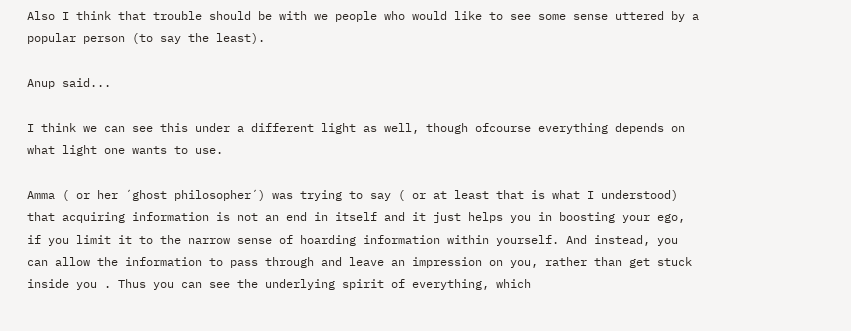Also I think that trouble should be with we people who would like to see some sense uttered by a popular person (to say the least).

Anup said...

I think we can see this under a different light as well, though ofcourse everything depends on what light one wants to use.

Amma ( or her ´ghost philosopher´) was trying to say ( or at least that is what I understood) that acquiring information is not an end in itself and it just helps you in boosting your ego, if you limit it to the narrow sense of hoarding information within yourself. And instead, you can allow the information to pass through and leave an impression on you, rather than get stuck inside you . Thus you can see the underlying spirit of everything, which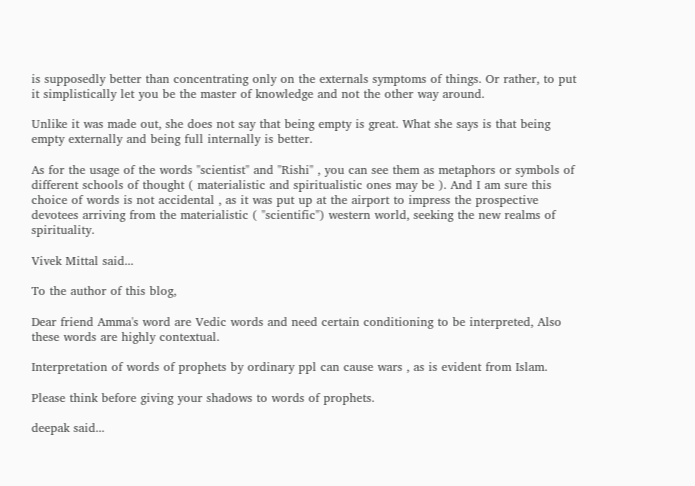is supposedly better than concentrating only on the externals symptoms of things. Or rather, to put it simplistically let you be the master of knowledge and not the other way around.

Unlike it was made out, she does not say that being empty is great. What she says is that being empty externally and being full internally is better.

As for the usage of the words "scientist" and "Rishi" , you can see them as metaphors or symbols of different schools of thought ( materialistic and spiritualistic ones may be ). And I am sure this choice of words is not accidental , as it was put up at the airport to impress the prospective devotees arriving from the materialistic ( "scientific") western world, seeking the new realms of spirituality.

Vivek Mittal said...

To the author of this blog,

Dear friend Amma's word are Vedic words and need certain conditioning to be interpreted, Also these words are highly contextual.

Interpretation of words of prophets by ordinary ppl can cause wars , as is evident from Islam.

Please think before giving your shadows to words of prophets.

deepak said...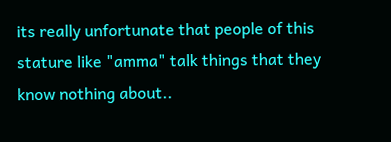its really unfortunate that people of this stature like "amma" talk things that they know nothing about..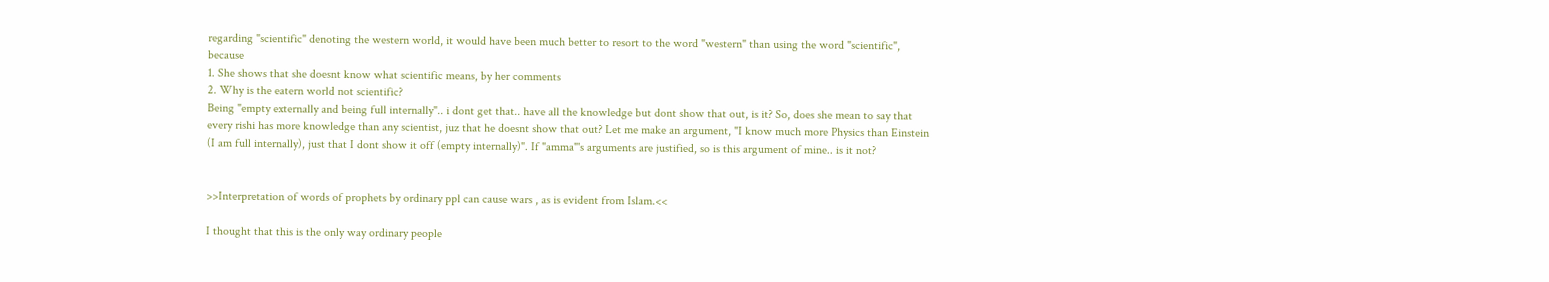regarding "scientific" denoting the western world, it would have been much better to resort to the word "western" than using the word "scientific", because
1. She shows that she doesnt know what scientific means, by her comments
2. Why is the eatern world not scientific?
Being "empty externally and being full internally".. i dont get that.. have all the knowledge but dont show that out, is it? So, does she mean to say that every rishi has more knowledge than any scientist, juz that he doesnt show that out? Let me make an argument, "I know much more Physics than Einstein (I am full internally), just that I dont show it off (empty internally)". If "amma"'s arguments are justified, so is this argument of mine.. is it not?


>>Interpretation of words of prophets by ordinary ppl can cause wars , as is evident from Islam.<<

I thought that this is the only way ordinary people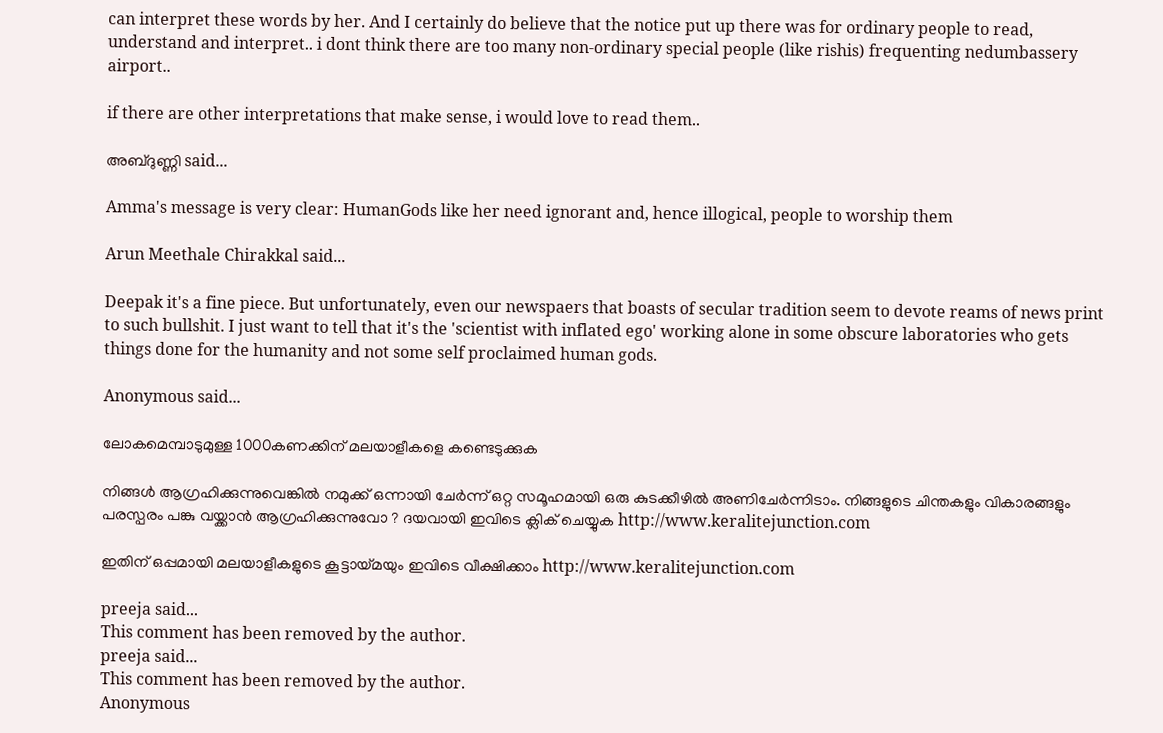can interpret these words by her. And I certainly do believe that the notice put up there was for ordinary people to read, understand and interpret.. i dont think there are too many non-ordinary special people (like rishis) frequenting nedumbassery airport..

if there are other interpretations that make sense, i would love to read them..

അബ്ദുണ്ണി said...

Amma's message is very clear: HumanGods like her need ignorant and, hence illogical, people to worship them

Arun Meethale Chirakkal said...

Deepak it's a fine piece. But unfortunately, even our newspaers that boasts of secular tradition seem to devote reams of news print to such bullshit. I just want to tell that it's the 'scientist with inflated ego' working alone in some obscure laboratories who gets things done for the humanity and not some self proclaimed human gods.

Anonymous said...

ലോകമെമ്പാടുമുള്ള 1000കണക്കിന്‌ മലയാളീകളെ കണ്ടെടുക്കുക

നിങ്ങള്‍ ആഗ്രഹിക്കുന്നുവെങ്കില്‍ നമുക്ക് ഒന്നായി ചേര്‍ന്ന് ഒറ്റ സമൂഹമായി ഒരു കുടക്കീഴില്‍ അണിചേര്‍ന്നിടാം. നിങ്ങളുടെ ചിന്തകളും വികാരങ്ങളും പരസ്പരം പങ്കു വയ്ക്കാന്‍ ആഗ്രഹിക്കുന്നുവോ ? ദയവായി ഇവിടെ ക്ലിക് ചെയ്യുക http://www.keralitejunction.com

ഇതിന്‌ ഒപ്പമായി മലയാളീകളുടെ കൂട്ടായ്മയും ഇവിടെ വീക്ഷിക്കാം http://www.keralitejunction.com

preeja said...
This comment has been removed by the author.
preeja said...
This comment has been removed by the author.
Anonymous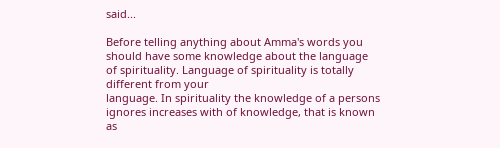said...

Before telling anything about Amma's words you should have some knowledge about the language of spirituality. Language of spirituality is totally different from your
language. In spirituality the knowledge of a persons ignores increases with of knowledge, that is known as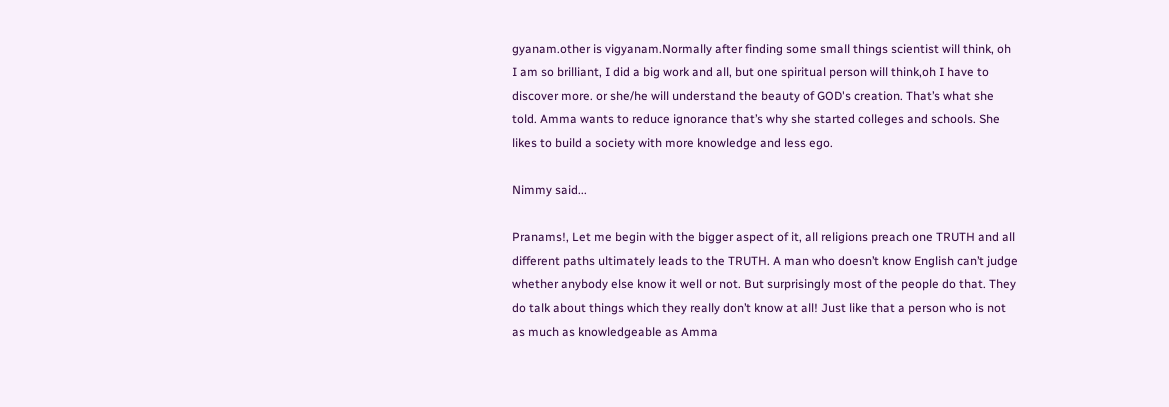gyanam.other is vigyanam.Normally after finding some small things scientist will think, oh I am so brilliant, I did a big work and all, but one spiritual person will think,oh I have to discover more. or she/he will understand the beauty of GOD's creation. That’s what she told. Amma wants to reduce ignorance that’s why she started colleges and schools. She likes to build a society with more knowledge and less ego.

Nimmy said...

Pranams!, Let me begin with the bigger aspect of it, all religions preach one TRUTH and all different paths ultimately leads to the TRUTH. A man who doesn’t know English can’t judge whether anybody else know it well or not. But surprisingly most of the people do that. They do talk about things which they really don’t know at all! Just like that a person who is not as much as knowledgeable as Amma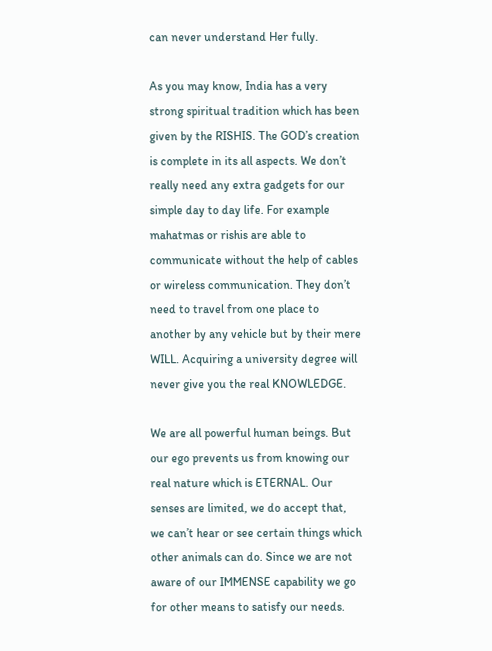can never understand Her fully.

As you may know, India has a very strong spiritual tradition which has been given by the RISHIS. The GOD’s creation is complete in its all aspects. We don’t really need any extra gadgets for our simple day to day life. For example mahatmas or rishis are able to communicate without the help of cables or wireless communication. They don’t need to travel from one place to another by any vehicle but by their mere WILL. Acquiring a university degree will never give you the real KNOWLEDGE.

We are all powerful human beings. But our ego prevents us from knowing our real nature which is ETERNAL. Our senses are limited, we do accept that, we can’t hear or see certain things which other animals can do. Since we are not aware of our IMMENSE capability we go for other means to satisfy our needs.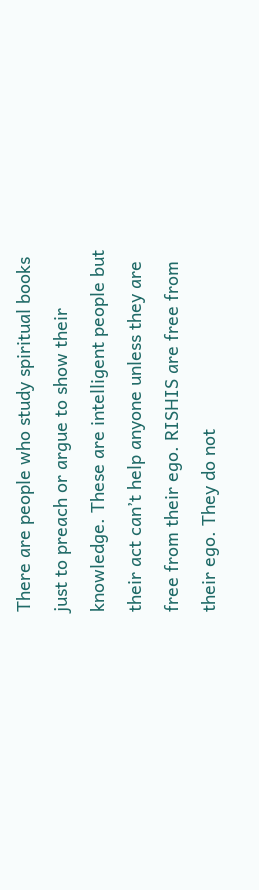There are people who study spiritual books just to preach or argue to show their knowledge. These are intelligent people but their act can’t help anyone unless they are free from their ego. RISHIS are free from their ego. They do not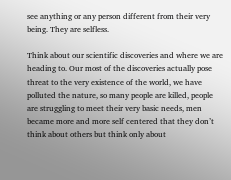see anything or any person different from their very being. They are selfless.

Think about our scientific discoveries and where we are heading to. Our most of the discoveries actually pose threat to the very existence of the world, we have polluted the nature, so many people are killed, people are struggling to meet their very basic needs, men became more and more self centered that they don’t think about others but think only about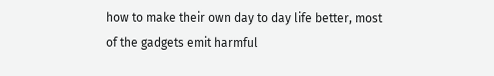how to make their own day to day life better, most of the gadgets emit harmful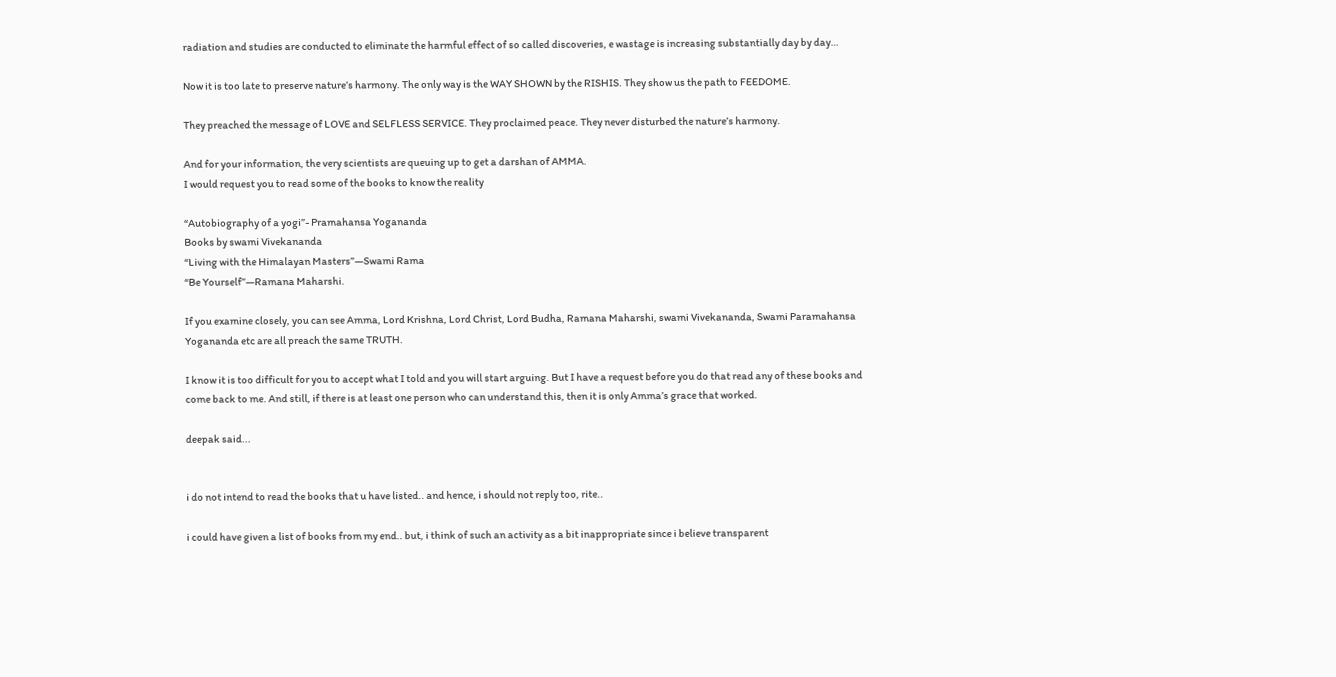radiation and studies are conducted to eliminate the harmful effect of so called discoveries, e wastage is increasing substantially day by day…

Now it is too late to preserve nature’s harmony. The only way is the WAY SHOWN by the RISHIS. They show us the path to FEEDOME.

They preached the message of LOVE and SELFLESS SERVICE. They proclaimed peace. They never disturbed the nature’s harmony.

And for your information, the very scientists are queuing up to get a darshan of AMMA.
I would request you to read some of the books to know the reality

“Autobiography of a yogi”- Pramahansa Yogananda
Books by swami Vivekananda
“Living with the Himalayan Masters”—Swami Rama
“Be Yourself”—Ramana Maharshi.

If you examine closely, you can see Amma, Lord Krishna, Lord Christ, Lord Budha, Ramana Maharshi, swami Vivekananda, Swami Paramahansa Yogananda etc are all preach the same TRUTH.

I know it is too difficult for you to accept what I told and you will start arguing. But I have a request before you do that read any of these books and come back to me. And still, if there is at least one person who can understand this, then it is only Amma’s grace that worked.

deepak said...


i do not intend to read the books that u have listed.. and hence, i should not reply too, rite..

i could have given a list of books from my end.. but, i think of such an activity as a bit inappropriate since i believe transparent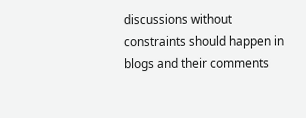discussions without constraints should happen in blogs and their comments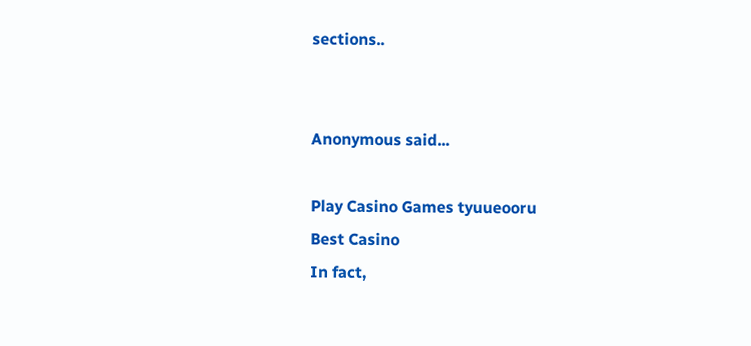sections..


Anonymous said...

Play Casino Games tyuueooru
Best Casino
In fact,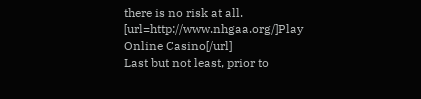there is no risk at all.
[url=http://www.nhgaa.org/]Play Online Casino[/url]
Last but not least, prior to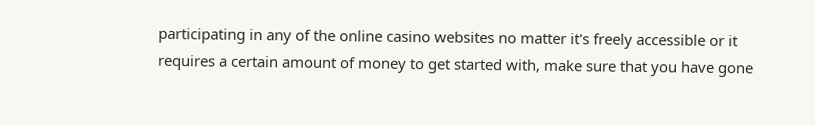participating in any of the online casino websites no matter it's freely accessible or it requires a certain amount of money to get started with, make sure that you have gone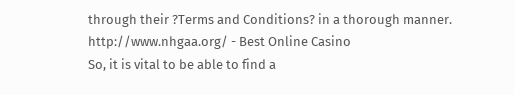through their ?Terms and Conditions? in a thorough manner.
http://www.nhgaa.org/ - Best Online Casino
So, it is vital to be able to find a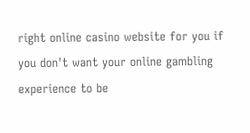right online casino website for you if you don't want your online gambling experience to be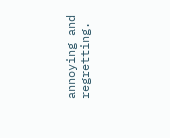annoying and regretting.